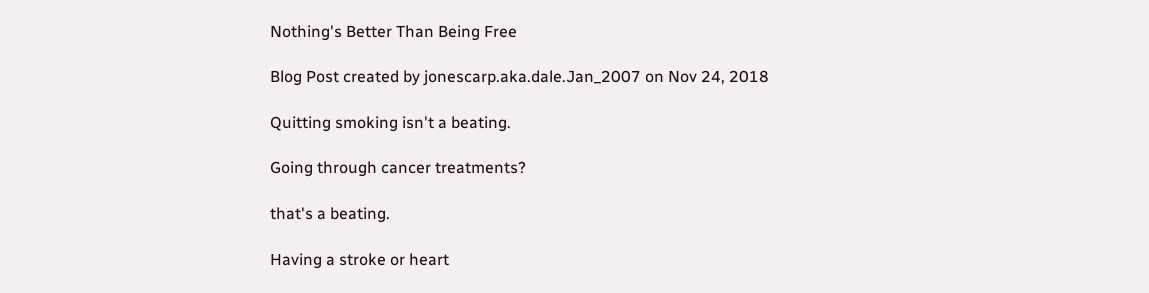Nothing's Better Than Being Free

Blog Post created by jonescarp.aka.dale.Jan_2007 on Nov 24, 2018

Quitting smoking isn't a beating.

Going through cancer treatments?

that's a beating.

Having a stroke or heart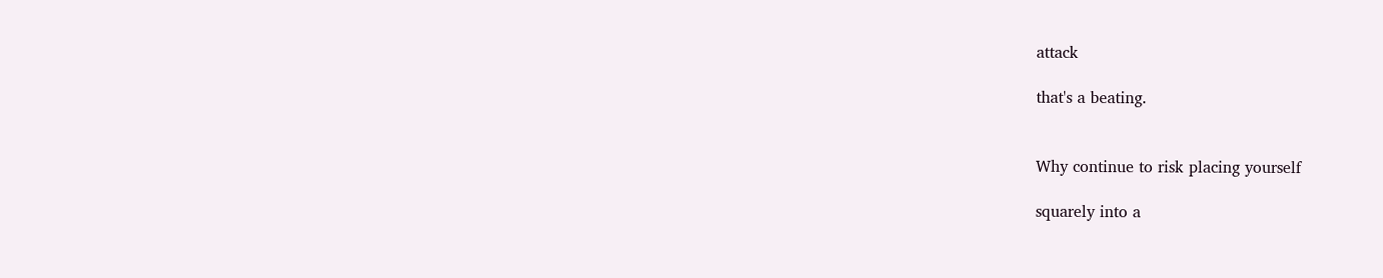attack

that's a beating.


Why continue to risk placing yourself

squarely into a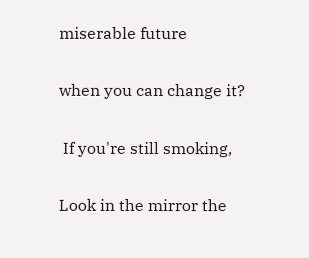miserable future

when you can change it?

 If you're still smoking,

Look in the mirror the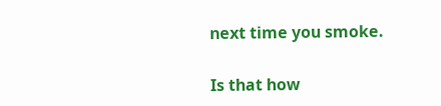next time you smoke.

Is that how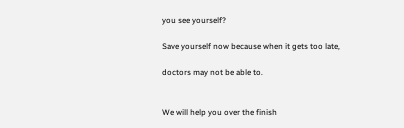you see yourself?

Save yourself now because when it gets too late,

doctors may not be able to.


We will help you over the finish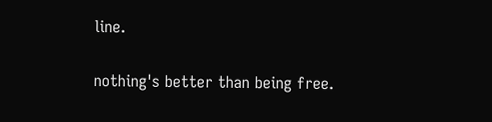line.

nothing's better than being free.